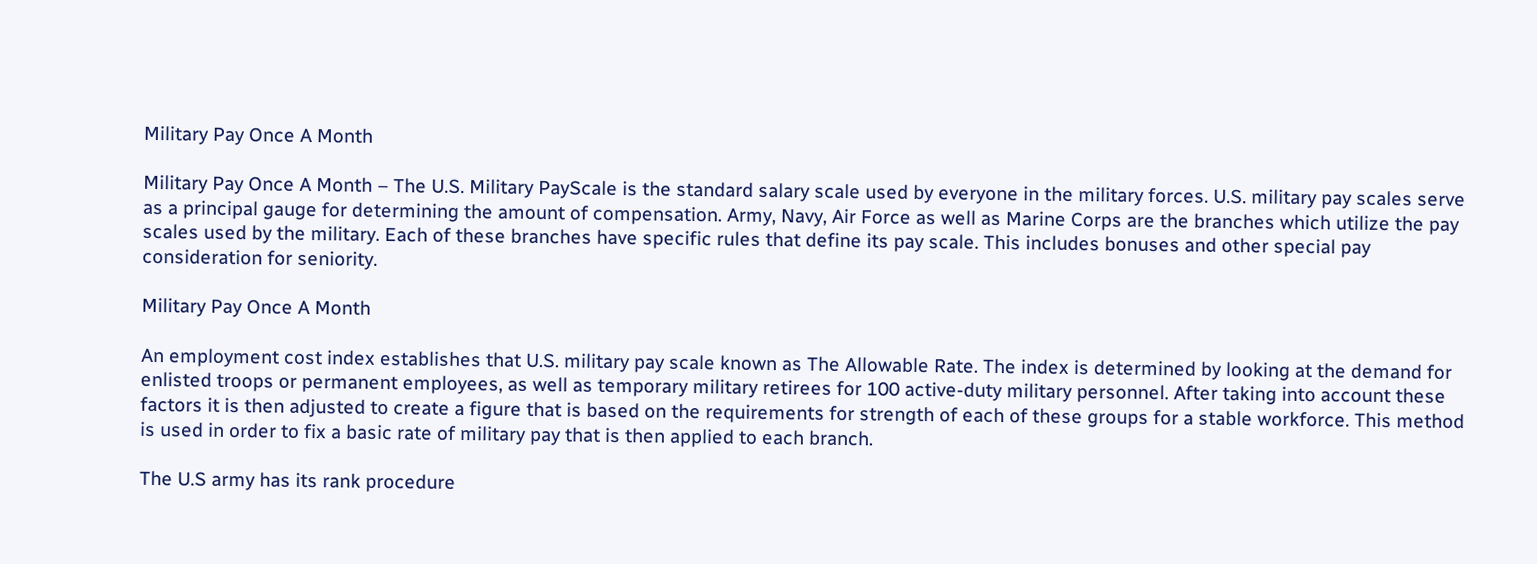Military Pay Once A Month

Military Pay Once A Month – The U.S. Military PayScale is the standard salary scale used by everyone in the military forces. U.S. military pay scales serve as a principal gauge for determining the amount of compensation. Army, Navy, Air Force as well as Marine Corps are the branches which utilize the pay scales used by the military. Each of these branches have specific rules that define its pay scale. This includes bonuses and other special pay consideration for seniority.

Military Pay Once A Month

An employment cost index establishes that U.S. military pay scale known as The Allowable Rate. The index is determined by looking at the demand for enlisted troops or permanent employees, as well as temporary military retirees for 100 active-duty military personnel. After taking into account these factors it is then adjusted to create a figure that is based on the requirements for strength of each of these groups for a stable workforce. This method is used in order to fix a basic rate of military pay that is then applied to each branch.

The U.S army has its rank procedure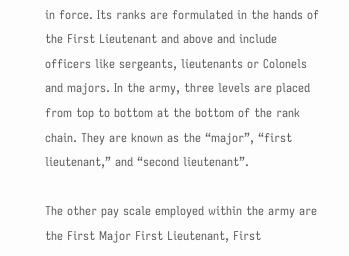in force. Its ranks are formulated in the hands of the First Lieutenant and above and include officers like sergeants, lieutenants or Colonels and majors. In the army, three levels are placed from top to bottom at the bottom of the rank chain. They are known as the “major”, “first lieutenant,” and “second lieutenant”.

The other pay scale employed within the army are the First Major First Lieutenant, First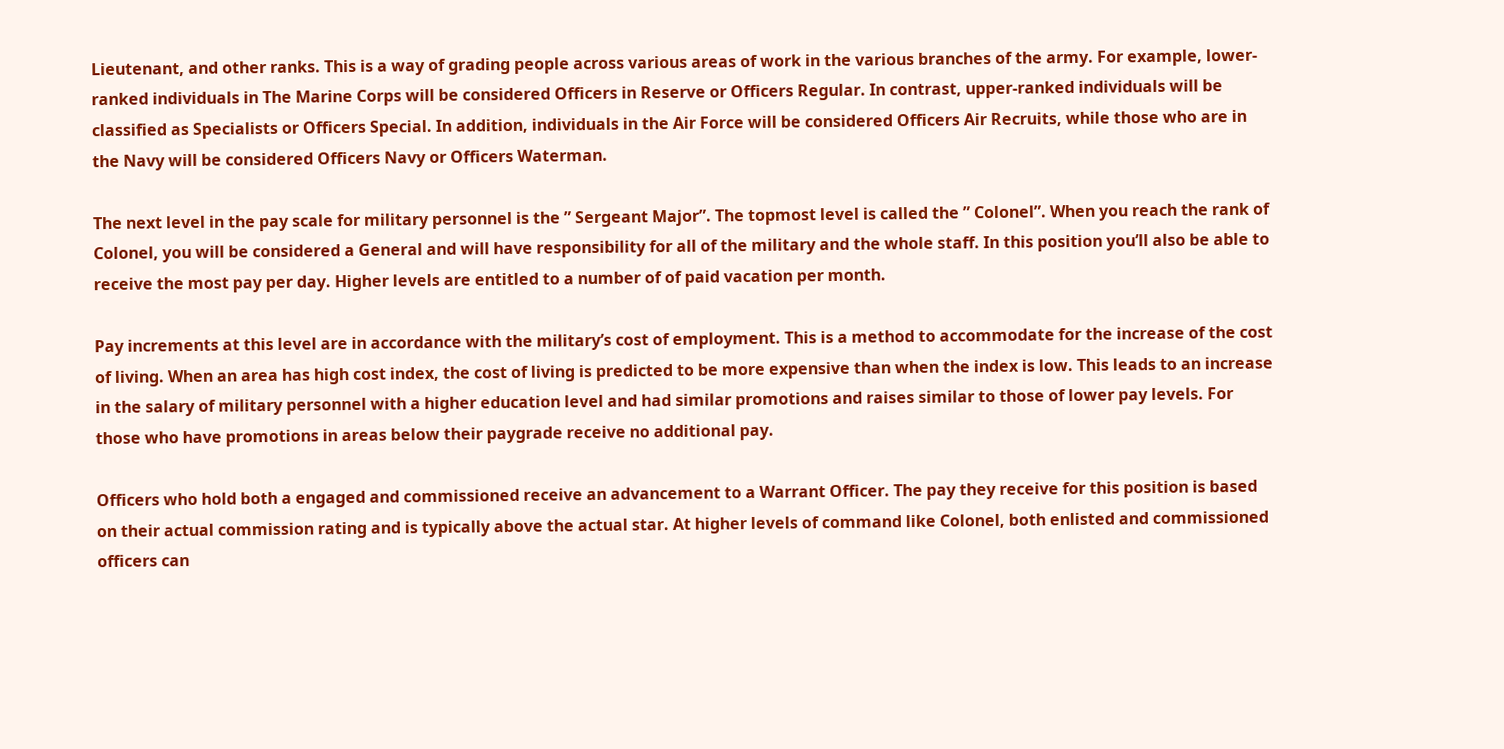Lieutenant, and other ranks. This is a way of grading people across various areas of work in the various branches of the army. For example, lower-ranked individuals in The Marine Corps will be considered Officers in Reserve or Officers Regular. In contrast, upper-ranked individuals will be classified as Specialists or Officers Special. In addition, individuals in the Air Force will be considered Officers Air Recruits, while those who are in the Navy will be considered Officers Navy or Officers Waterman.

The next level in the pay scale for military personnel is the ” Sergeant Major”. The topmost level is called the ” Colonel”. When you reach the rank of Colonel, you will be considered a General and will have responsibility for all of the military and the whole staff. In this position you’ll also be able to receive the most pay per day. Higher levels are entitled to a number of of paid vacation per month.

Pay increments at this level are in accordance with the military’s cost of employment. This is a method to accommodate for the increase of the cost of living. When an area has high cost index, the cost of living is predicted to be more expensive than when the index is low. This leads to an increase in the salary of military personnel with a higher education level and had similar promotions and raises similar to those of lower pay levels. For those who have promotions in areas below their paygrade receive no additional pay.

Officers who hold both a engaged and commissioned receive an advancement to a Warrant Officer. The pay they receive for this position is based on their actual commission rating and is typically above the actual star. At higher levels of command like Colonel, both enlisted and commissioned officers can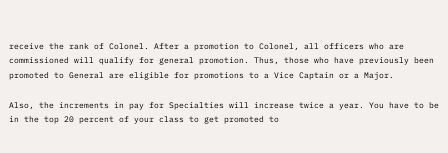receive the rank of Colonel. After a promotion to Colonel, all officers who are commissioned will qualify for general promotion. Thus, those who have previously been promoted to General are eligible for promotions to a Vice Captain or a Major.

Also, the increments in pay for Specialties will increase twice a year. You have to be in the top 20 percent of your class to get promoted to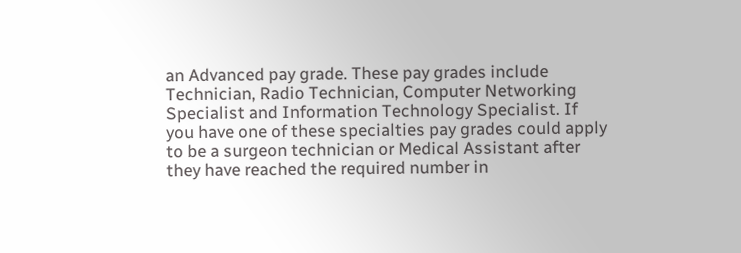an Advanced pay grade. These pay grades include Technician, Radio Technician, Computer Networking Specialist and Information Technology Specialist. If you have one of these specialties pay grades could apply to be a surgeon technician or Medical Assistant after they have reached the required number in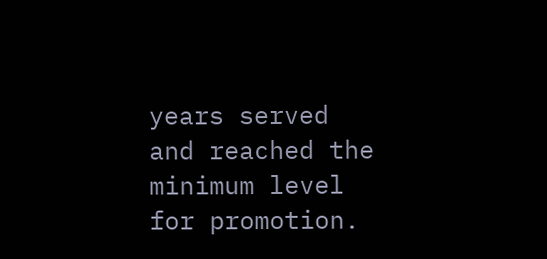years served and reached the minimum level for promotion.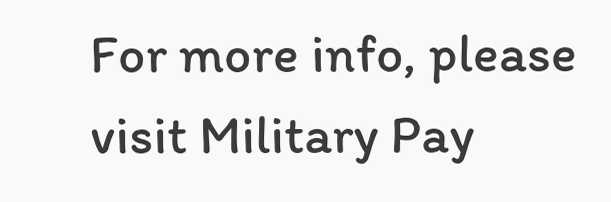For more info, please visit Military Pay